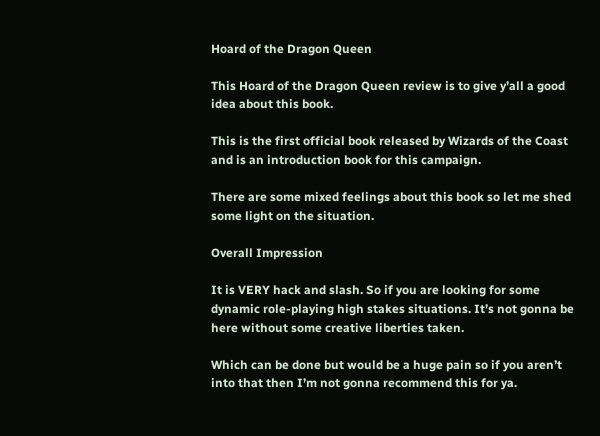Hoard of the Dragon Queen

This Hoard of the Dragon Queen review is to give y’all a good idea about this book.

This is the first official book released by Wizards of the Coast and is an introduction book for this campaign.

There are some mixed feelings about this book so let me shed some light on the situation.

Overall Impression

It is VERY hack and slash. So if you are looking for some dynamic role-playing high stakes situations. It’s not gonna be here without some creative liberties taken.

Which can be done but would be a huge pain so if you aren’t into that then I’m not gonna recommend this for ya.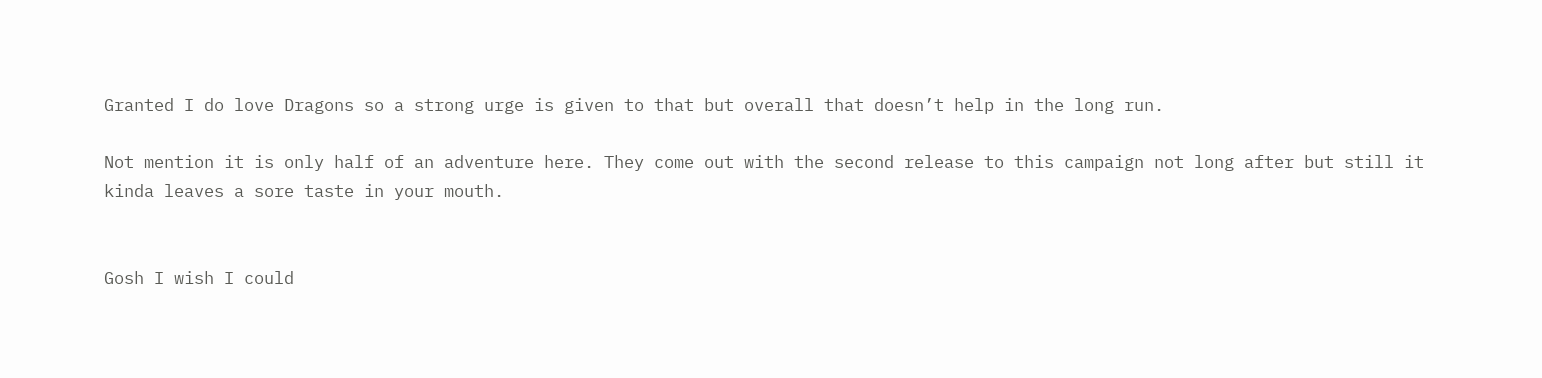Granted I do love Dragons so a strong urge is given to that but overall that doesn’t help in the long run.

Not mention it is only half of an adventure here. They come out with the second release to this campaign not long after but still it kinda leaves a sore taste in your mouth.


Gosh I wish I could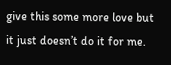give this some more love but it just doesn’t do it for me.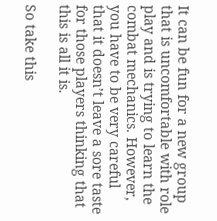It can be fun for a new group that is uncomfortable with role play and is trying to learn the combat mechanics. However, you have to be very careful that it doesn’t leave a sore taste for those players thinking that this is all it is.

So take this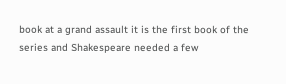book at a grand assault it is the first book of the series and Shakespeare needed a few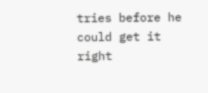tries before he could get it right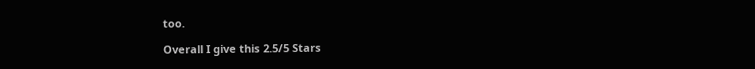too.

Overall I give this 2.5/5 Stars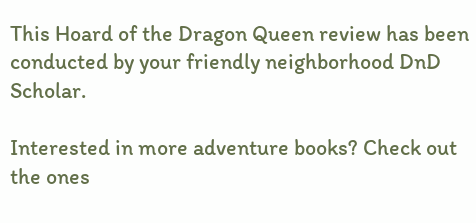This Hoard of the Dragon Queen review has been conducted by your friendly neighborhood DnD Scholar.

Interested in more adventure books? Check out the ones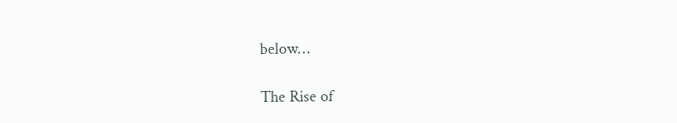below…

The Rise of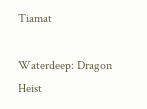Tiamat

Waterdeep: Dragon Heist